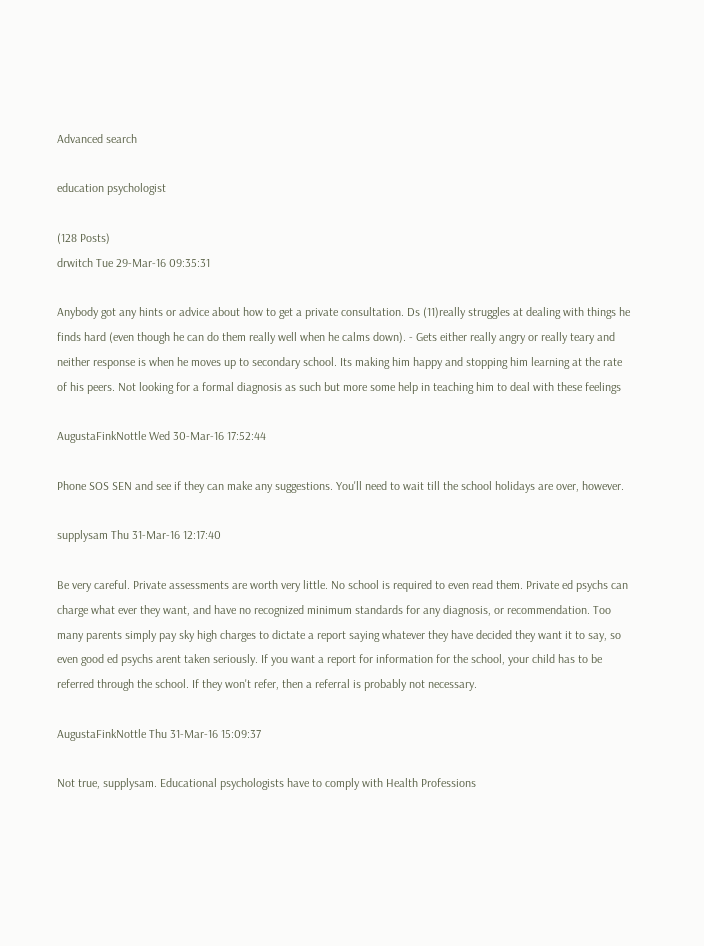Advanced search

education psychologist

(128 Posts)
drwitch Tue 29-Mar-16 09:35:31

Anybody got any hints or advice about how to get a private consultation. Ds (11)really struggles at dealing with things he finds hard (even though he can do them really well when he calms down). - Gets either really angry or really teary and neither response is when he moves up to secondary school. Its making him happy and stopping him learning at the rate of his peers. Not looking for a formal diagnosis as such but more some help in teaching him to deal with these feelings

AugustaFinkNottle Wed 30-Mar-16 17:52:44

Phone SOS SEN and see if they can make any suggestions. You'll need to wait till the school holidays are over, however.

supplysam Thu 31-Mar-16 12:17:40

Be very careful. Private assessments are worth very little. No school is required to even read them. Private ed psychs can charge what ever they want, and have no recognized minimum standards for any diagnosis, or recommendation. Too many parents simply pay sky high charges to dictate a report saying whatever they have decided they want it to say, so even good ed psychs arent taken seriously. If you want a report for information for the school, your child has to be referred through the school. If they won't refer, then a referral is probably not necessary.

AugustaFinkNottle Thu 31-Mar-16 15:09:37

Not true, supplysam. Educational psychologists have to comply with Health Professions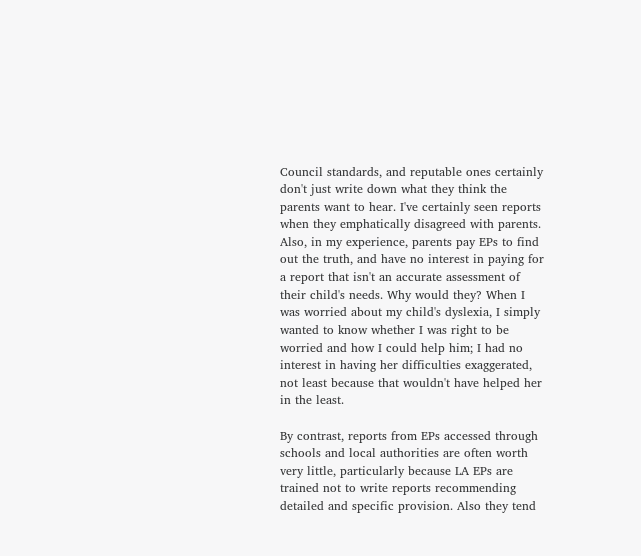Council standards, and reputable ones certainly don't just write down what they think the parents want to hear. I've certainly seen reports when they emphatically disagreed with parents. Also, in my experience, parents pay EPs to find out the truth, and have no interest in paying for a report that isn't an accurate assessment of their child's needs. Why would they? When I was worried about my child's dyslexia, I simply wanted to know whether I was right to be worried and how I could help him; I had no interest in having her difficulties exaggerated, not least because that wouldn't have helped her in the least.

By contrast, reports from EPs accessed through schools and local authorities are often worth very little, particularly because LA EPs are trained not to write reports recommending detailed and specific provision. Also they tend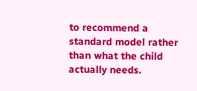to recommend a standard model rather than what the child actually needs.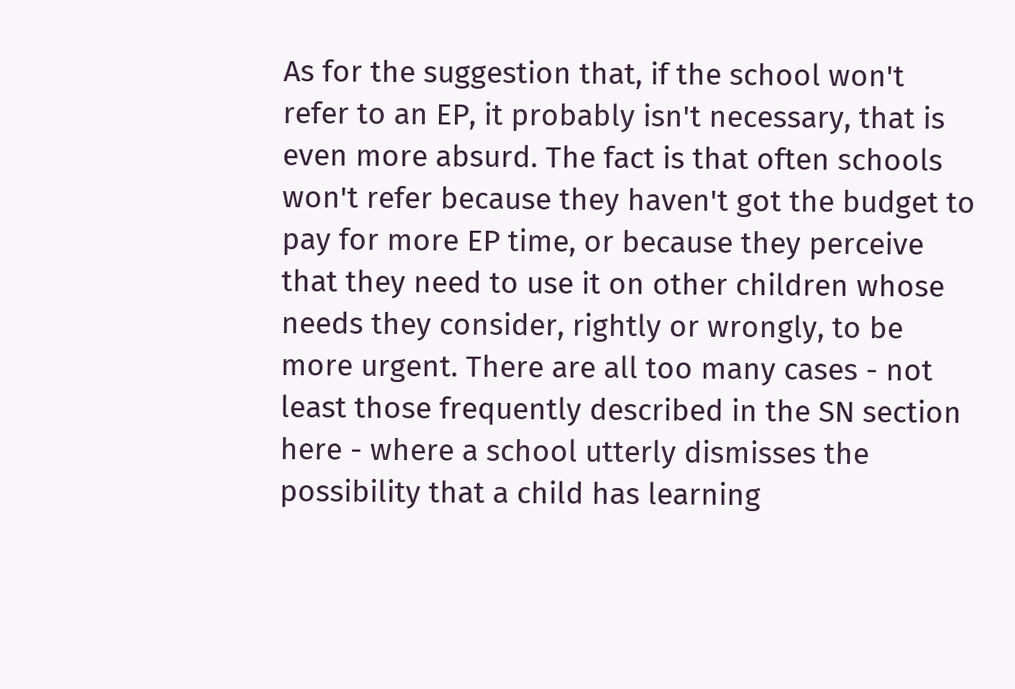As for the suggestion that, if the school won't refer to an EP, it probably isn't necessary, that is even more absurd. The fact is that often schools won't refer because they haven't got the budget to pay for more EP time, or because they perceive that they need to use it on other children whose needs they consider, rightly or wrongly, to be more urgent. There are all too many cases - not least those frequently described in the SN section here - where a school utterly dismisses the possibility that a child has learning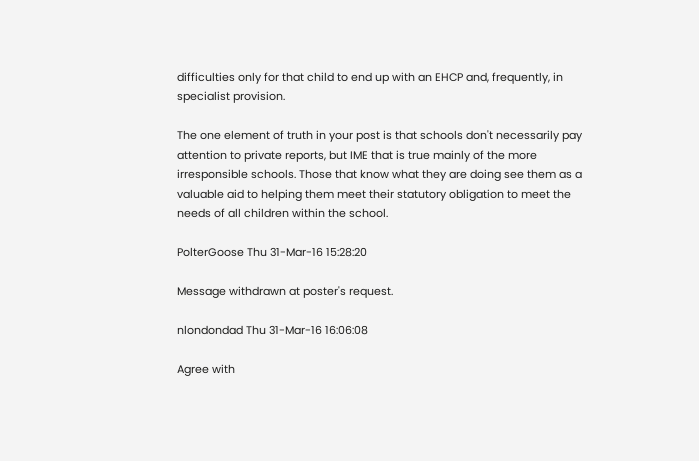difficulties only for that child to end up with an EHCP and, frequently, in specialist provision.

The one element of truth in your post is that schools don't necessarily pay attention to private reports, but IME that is true mainly of the more irresponsible schools. Those that know what they are doing see them as a valuable aid to helping them meet their statutory obligation to meet the needs of all children within the school.

PolterGoose Thu 31-Mar-16 15:28:20

Message withdrawn at poster's request.

nlondondad Thu 31-Mar-16 16:06:08

Agree with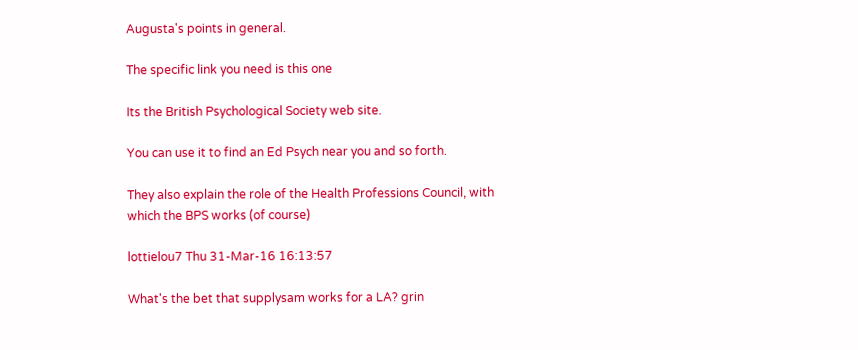Augusta's points in general.

The specific link you need is this one

Its the British Psychological Society web site.

You can use it to find an Ed Psych near you and so forth.

They also explain the role of the Health Professions Council, with which the BPS works (of course)

lottielou7 Thu 31-Mar-16 16:13:57

What's the bet that supplysam works for a LA? grin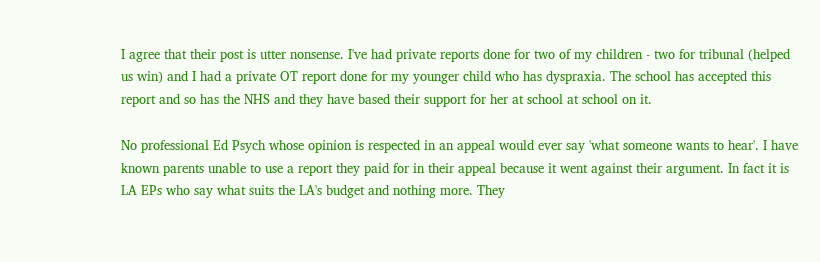I agree that their post is utter nonsense. I've had private reports done for two of my children - two for tribunal (helped us win) and I had a private OT report done for my younger child who has dyspraxia. The school has accepted this report and so has the NHS and they have based their support for her at school at school on it.

No professional Ed Psych whose opinion is respected in an appeal would ever say 'what someone wants to hear'. I have known parents unable to use a report they paid for in their appeal because it went against their argument. In fact it is LA EPs who say what suits the LA's budget and nothing more. They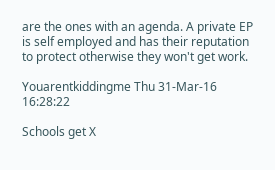are the ones with an agenda. A private EP is self employed and has their reputation to protect otherwise they won't get work.

Youarentkiddingme Thu 31-Mar-16 16:28:22

Schools get X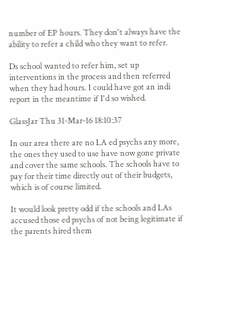number of EP hours. They don't always have the ability to refer a child who they want to refer.

Ds school wanted to refer him, set up interventions in the process and then referred when they had hours. I could have got an indi report in the meantime if I'd so wished.

GlassJar Thu 31-Mar-16 18:10:37

In our area there are no LA ed psychs any more, the ones they used to use have now gone private and cover the same schools. The schools have to pay for their time directly out of their budgets, which is of course limited.

It would look pretty odd if the schools and LAs accused those ed psychs of not being legitimate if the parents hired them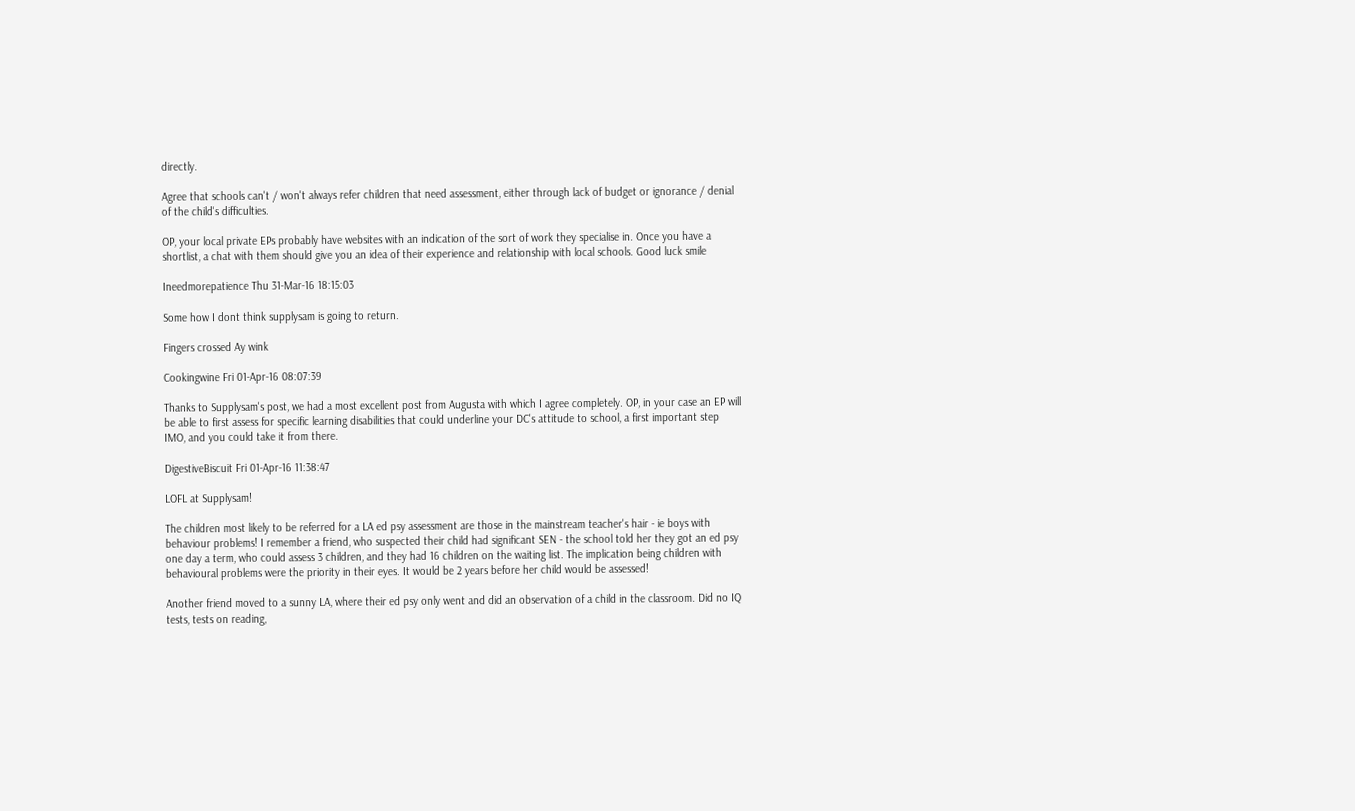directly.

Agree that schools can't / won't always refer children that need assessment, either through lack of budget or ignorance / denial of the child's difficulties.

OP, your local private EPs probably have websites with an indication of the sort of work they specialise in. Once you have a shortlist, a chat with them should give you an idea of their experience and relationship with local schools. Good luck smile

Ineedmorepatience Thu 31-Mar-16 18:15:03

Some how I dont think supplysam is going to return.

Fingers crossed Ay wink

Cookingwine Fri 01-Apr-16 08:07:39

Thanks to Supplysam's post, we had a most excellent post from Augusta with which I agree completely. OP, in your case an EP will be able to first assess for specific learning disabilities that could underline your DC's attitude to school, a first important step IMO, and you could take it from there.

DigestiveBiscuit Fri 01-Apr-16 11:38:47

LOFL at Supplysam!

The children most likely to be referred for a LA ed psy assessment are those in the mainstream teacher's hair - ie boys with behaviour problems! I remember a friend, who suspected their child had significant SEN - the school told her they got an ed psy one day a term, who could assess 3 children, and they had 16 children on the waiting list. The implication being children with behavioural problems were the priority in their eyes. It would be 2 years before her child would be assessed!

Another friend moved to a sunny LA, where their ed psy only went and did an observation of a child in the classroom. Did no IQ tests, tests on reading,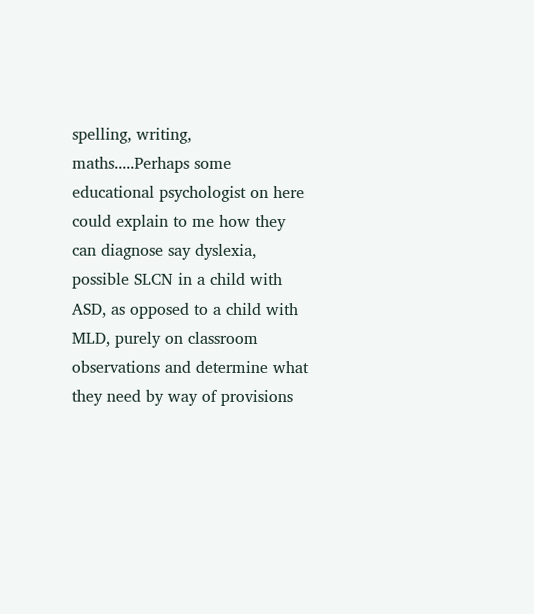spelling, writing, maths.....Perhaps some educational psychologist on here could explain to me how they can diagnose say dyslexia, possible SLCN in a child with ASD, as opposed to a child with MLD, purely on classroom observations and determine what they need by way of provisions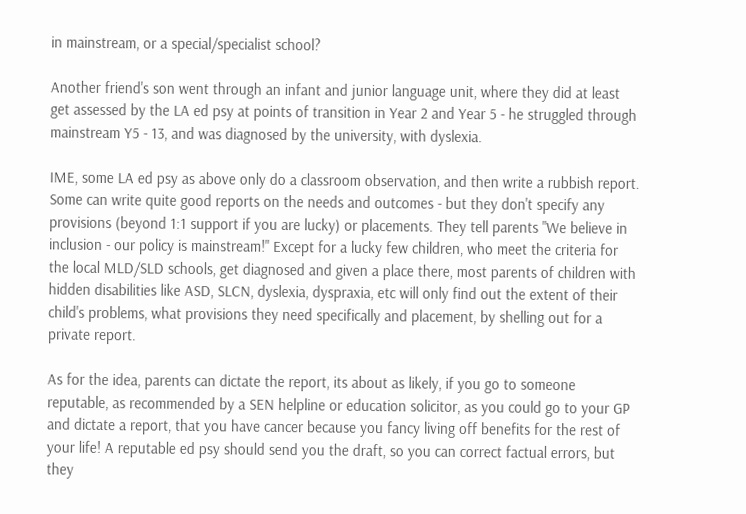in mainstream, or a special/specialist school?

Another friend's son went through an infant and junior language unit, where they did at least get assessed by the LA ed psy at points of transition in Year 2 and Year 5 - he struggled through mainstream Y5 - 13, and was diagnosed by the university, with dyslexia.

IME, some LA ed psy as above only do a classroom observation, and then write a rubbish report. Some can write quite good reports on the needs and outcomes - but they don't specify any provisions (beyond 1:1 support if you are lucky) or placements. They tell parents "We believe in inclusion - our policy is mainstream!" Except for a lucky few children, who meet the criteria for the local MLD/SLD schools, get diagnosed and given a place there, most parents of children with hidden disabilities like ASD, SLCN, dyslexia, dyspraxia, etc will only find out the extent of their child's problems, what provisions they need specifically and placement, by shelling out for a private report.

As for the idea, parents can dictate the report, its about as likely, if you go to someone reputable, as recommended by a SEN helpline or education solicitor, as you could go to your GP and dictate a report, that you have cancer because you fancy living off benefits for the rest of your life! A reputable ed psy should send you the draft, so you can correct factual errors, but they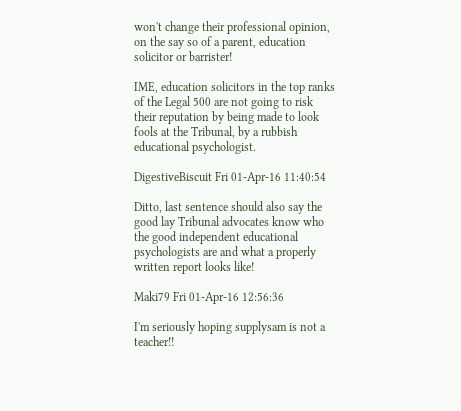won't change their professional opinion, on the say so of a parent, education solicitor or barrister!

IME, education solicitors in the top ranks of the Legal 500 are not going to risk their reputation by being made to look fools at the Tribunal, by a rubbish educational psychologist.

DigestiveBiscuit Fri 01-Apr-16 11:40:54

Ditto, last sentence should also say the good lay Tribunal advocates know who the good independent educational psychologists are and what a properly written report looks like!

Maki79 Fri 01-Apr-16 12:56:36

I'm seriously hoping supplysam is not a teacher!!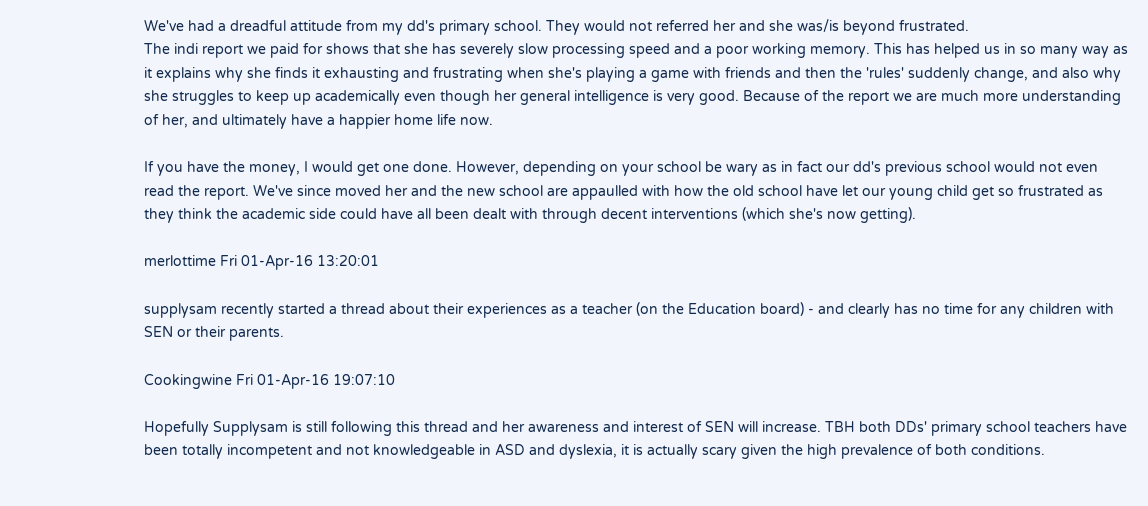We've had a dreadful attitude from my dd's primary school. They would not referred her and she was/is beyond frustrated.
The indi report we paid for shows that she has severely slow processing speed and a poor working memory. This has helped us in so many way as it explains why she finds it exhausting and frustrating when she's playing a game with friends and then the 'rules' suddenly change, and also why she struggles to keep up academically even though her general intelligence is very good. Because of the report we are much more understanding of her, and ultimately have a happier home life now.

If you have the money, I would get one done. However, depending on your school be wary as in fact our dd's previous school would not even read the report. We've since moved her and the new school are appaulled with how the old school have let our young child get so frustrated as they think the academic side could have all been dealt with through decent interventions (which she's now getting).

merlottime Fri 01-Apr-16 13:20:01

supplysam recently started a thread about their experiences as a teacher (on the Education board) - and clearly has no time for any children with SEN or their parents.

Cookingwine Fri 01-Apr-16 19:07:10

Hopefully Supplysam is still following this thread and her awareness and interest of SEN will increase. TBH both DDs' primary school teachers have been totally incompetent and not knowledgeable in ASD and dyslexia, it is actually scary given the high prevalence of both conditions.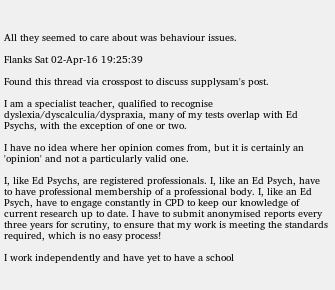All they seemed to care about was behaviour issues.

Flanks Sat 02-Apr-16 19:25:39

Found this thread via crosspost to discuss supplysam's post.

I am a specialist teacher, qualified to recognise dyslexia/dyscalculia/dyspraxia, many of my tests overlap with Ed Psychs, with the exception of one or two.

I have no idea where her opinion comes from, but it is certainly an 'opinion' and not a particularly valid one.

I, like Ed Psychs, are registered professionals. I, like an Ed Psych, have to have professional membership of a professional body. I, like an Ed Psych, have to engage constantly in CPD to keep our knowledge of current research up to date. I have to submit anonymised reports every three years for scrutiny, to ensure that my work is meeting the standards required, which is no easy process!

I work independently and have yet to have a school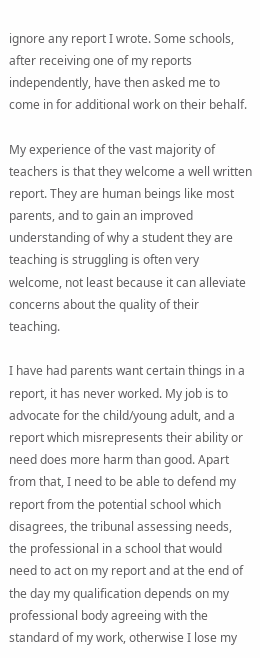ignore any report I wrote. Some schools, after receiving one of my reports independently, have then asked me to come in for additional work on their behalf.

My experience of the vast majority of teachers is that they welcome a well written report. They are human beings like most parents, and to gain an improved understanding of why a student they are teaching is struggling is often very welcome, not least because it can alleviate concerns about the quality of their teaching.

I have had parents want certain things in a report, it has never worked. My job is to advocate for the child/young adult, and a report which misrepresents their ability or need does more harm than good. Apart from that, I need to be able to defend my report from the potential school which disagrees, the tribunal assessing needs, the professional in a school that would need to act on my report and at the end of the day my qualification depends on my professional body agreeing with the standard of my work, otherwise I lose my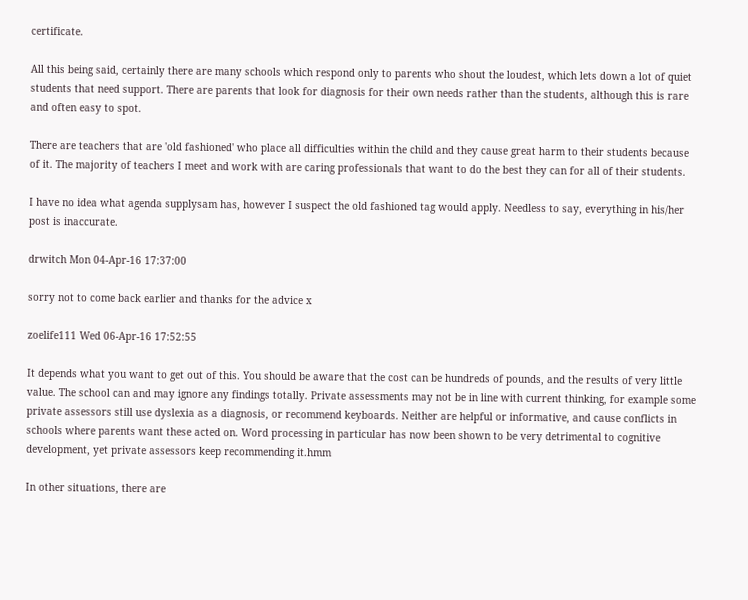certificate.

All this being said, certainly there are many schools which respond only to parents who shout the loudest, which lets down a lot of quiet students that need support. There are parents that look for diagnosis for their own needs rather than the students, although this is rare and often easy to spot.

There are teachers that are 'old fashioned' who place all difficulties within the child and they cause great harm to their students because of it. The majority of teachers I meet and work with are caring professionals that want to do the best they can for all of their students.

I have no idea what agenda supplysam has, however I suspect the old fashioned tag would apply. Needless to say, everything in his/her post is inaccurate.

drwitch Mon 04-Apr-16 17:37:00

sorry not to come back earlier and thanks for the advice x

zoelife111 Wed 06-Apr-16 17:52:55

It depends what you want to get out of this. You should be aware that the cost can be hundreds of pounds, and the results of very little value. The school can and may ignore any findings totally. Private assessments may not be in line with current thinking, for example some private assessors still use dyslexia as a diagnosis, or recommend keyboards. Neither are helpful or informative, and cause conflicts in schools where parents want these acted on. Word processing in particular has now been shown to be very detrimental to cognitive development, yet private assessors keep recommending it.hmm

In other situations, there are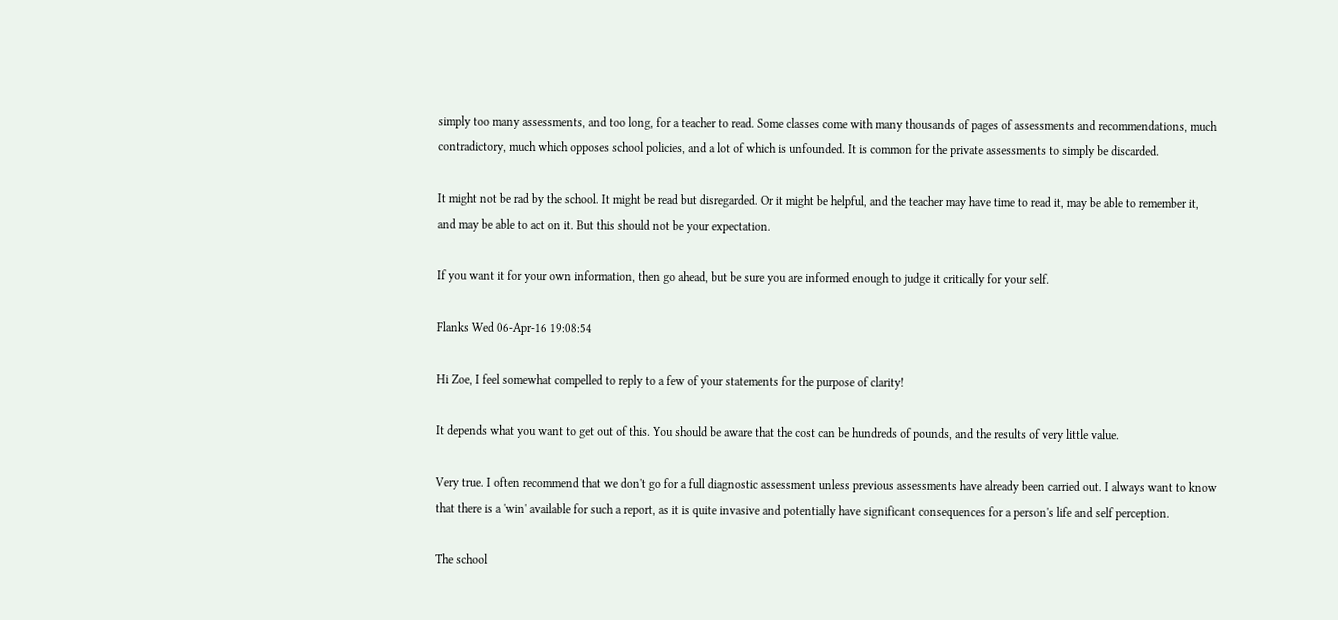simply too many assessments, and too long, for a teacher to read. Some classes come with many thousands of pages of assessments and recommendations, much contradictory, much which opposes school policies, and a lot of which is unfounded. It is common for the private assessments to simply be discarded.

It might not be rad by the school. It might be read but disregarded. Or it might be helpful, and the teacher may have time to read it, may be able to remember it, and may be able to act on it. But this should not be your expectation.

If you want it for your own information, then go ahead, but be sure you are informed enough to judge it critically for your self.

Flanks Wed 06-Apr-16 19:08:54

Hi Zoe, I feel somewhat compelled to reply to a few of your statements for the purpose of clarity!

It depends what you want to get out of this. You should be aware that the cost can be hundreds of pounds, and the results of very little value.

Very true. I often recommend that we don't go for a full diagnostic assessment unless previous assessments have already been carried out. I always want to know that there is a 'win' available for such a report, as it is quite invasive and potentially have significant consequences for a person's life and self perception.

The school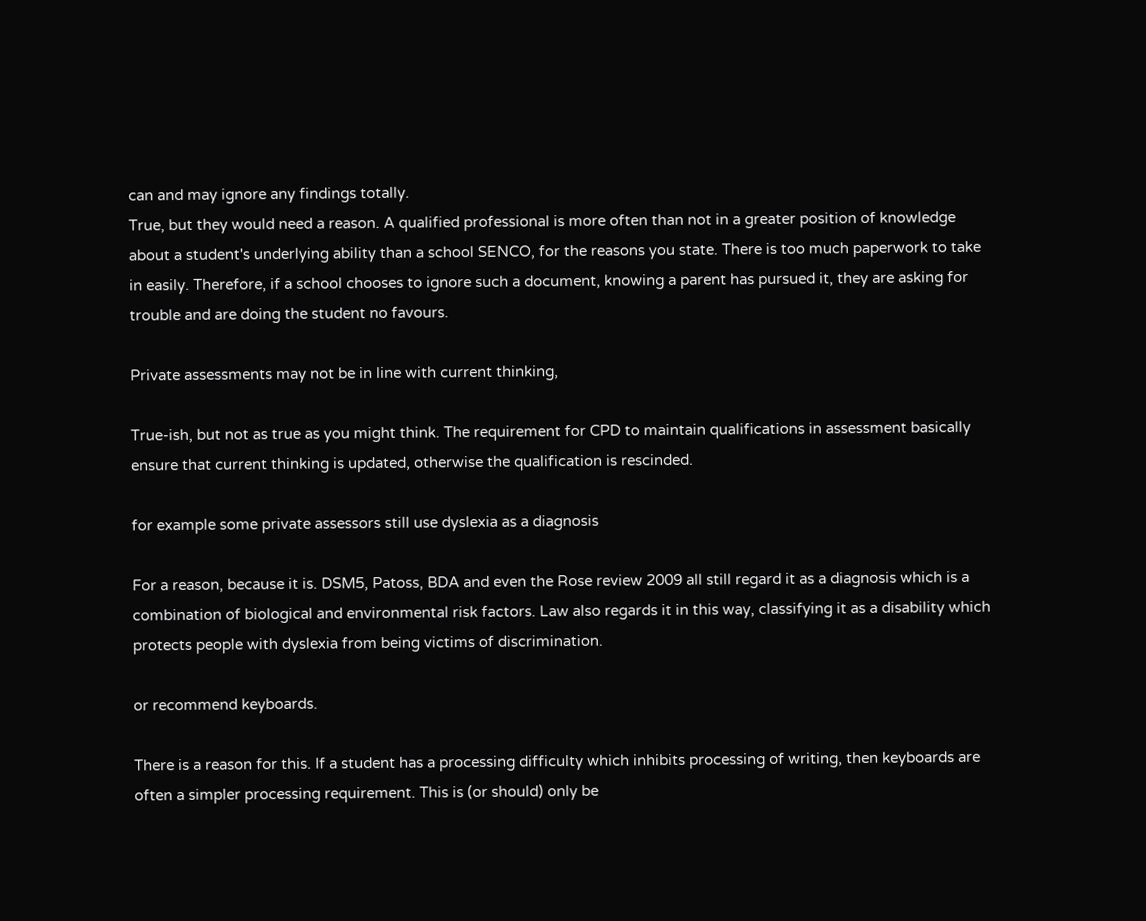can and may ignore any findings totally.
True, but they would need a reason. A qualified professional is more often than not in a greater position of knowledge about a student's underlying ability than a school SENCO, for the reasons you state. There is too much paperwork to take in easily. Therefore, if a school chooses to ignore such a document, knowing a parent has pursued it, they are asking for trouble and are doing the student no favours.

Private assessments may not be in line with current thinking,

True-ish, but not as true as you might think. The requirement for CPD to maintain qualifications in assessment basically ensure that current thinking is updated, otherwise the qualification is rescinded.

for example some private assessors still use dyslexia as a diagnosis

For a reason, because it is. DSM5, Patoss, BDA and even the Rose review 2009 all still regard it as a diagnosis which is a combination of biological and environmental risk factors. Law also regards it in this way, classifying it as a disability which protects people with dyslexia from being victims of discrimination.

or recommend keyboards.

There is a reason for this. If a student has a processing difficulty which inhibits processing of writing, then keyboards are often a simpler processing requirement. This is (or should) only be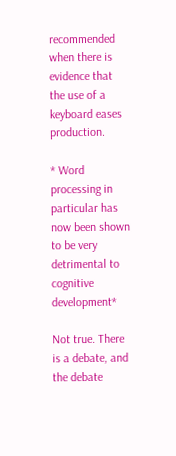recommended when there is evidence that the use of a keyboard eases production.

* Word processing in particular has now been shown to be very detrimental to cognitive development*

Not true. There is a debate, and the debate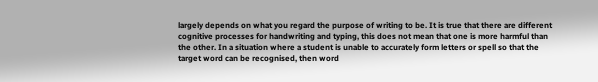largely depends on what you regard the purpose of writing to be. It is true that there are different cognitive processes for handwriting and typing, this does not mean that one is more harmful than the other. In a situation where a student is unable to accurately form letters or spell so that the target word can be recognised, then word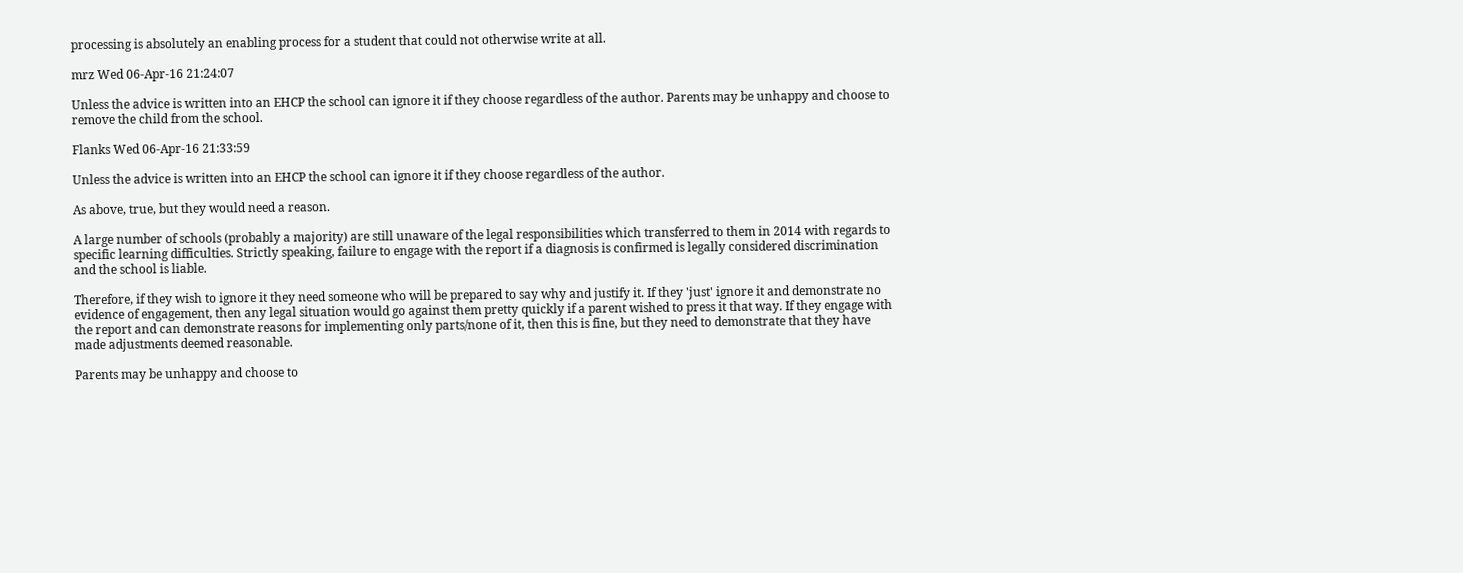processing is absolutely an enabling process for a student that could not otherwise write at all.

mrz Wed 06-Apr-16 21:24:07

Unless the advice is written into an EHCP the school can ignore it if they choose regardless of the author. Parents may be unhappy and choose to remove the child from the school.

Flanks Wed 06-Apr-16 21:33:59

Unless the advice is written into an EHCP the school can ignore it if they choose regardless of the author.

As above, true, but they would need a reason.

A large number of schools (probably a majority) are still unaware of the legal responsibilities which transferred to them in 2014 with regards to specific learning difficulties. Strictly speaking, failure to engage with the report if a diagnosis is confirmed is legally considered discrimination and the school is liable.

Therefore, if they wish to ignore it they need someone who will be prepared to say why and justify it. If they 'just' ignore it and demonstrate no evidence of engagement, then any legal situation would go against them pretty quickly if a parent wished to press it that way. If they engage with the report and can demonstrate reasons for implementing only parts/none of it, then this is fine, but they need to demonstrate that they have made adjustments deemed reasonable.

Parents may be unhappy and choose to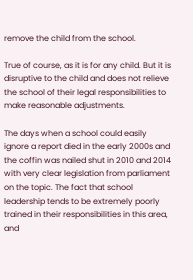remove the child from the school.

True of course, as it is for any child. But it is disruptive to the child and does not relieve the school of their legal responsibilities to make reasonable adjustments.

The days when a school could easily ignore a report died in the early 2000s and the coffin was nailed shut in 2010 and 2014 with very clear legislation from parliament on the topic. The fact that school leadership tends to be extremely poorly trained in their responsibilities in this area, and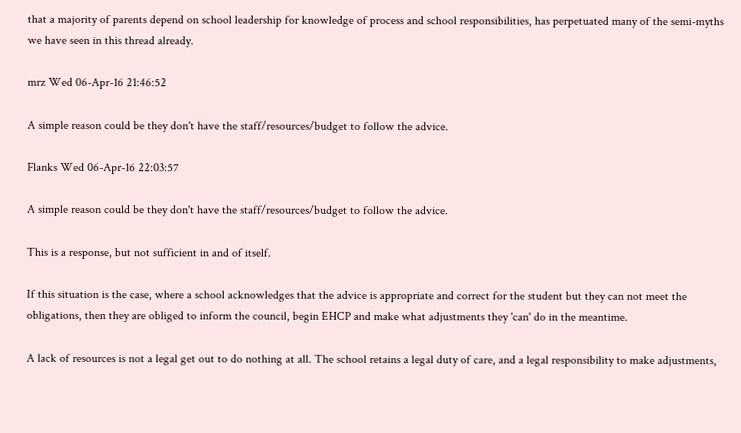that a majority of parents depend on school leadership for knowledge of process and school responsibilities, has perpetuated many of the semi-myths we have seen in this thread already.

mrz Wed 06-Apr-16 21:46:52

A simple reason could be they don't have the staff/resources/budget to follow the advice.

Flanks Wed 06-Apr-16 22:03:57

A simple reason could be they don't have the staff/resources/budget to follow the advice.

This is a response, but not sufficient in and of itself.

If this situation is the case, where a school acknowledges that the advice is appropriate and correct for the student but they can not meet the obligations, then they are obliged to inform the council, begin EHCP and make what adjustments they 'can' do in the meantime.

A lack of resources is not a legal get out to do nothing at all. The school retains a legal duty of care, and a legal responsibility to make adjustments,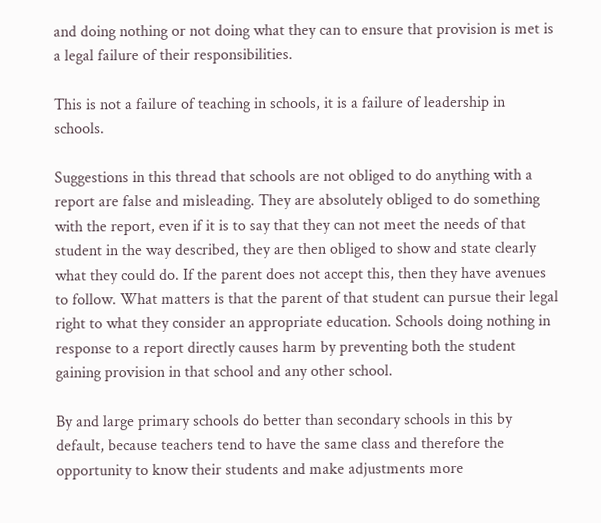and doing nothing or not doing what they can to ensure that provision is met is a legal failure of their responsibilities.

This is not a failure of teaching in schools, it is a failure of leadership in schools.

Suggestions in this thread that schools are not obliged to do anything with a report are false and misleading. They are absolutely obliged to do something with the report, even if it is to say that they can not meet the needs of that student in the way described, they are then obliged to show and state clearly what they could do. If the parent does not accept this, then they have avenues to follow. What matters is that the parent of that student can pursue their legal right to what they consider an appropriate education. Schools doing nothing in response to a report directly causes harm by preventing both the student gaining provision in that school and any other school.

By and large primary schools do better than secondary schools in this by default, because teachers tend to have the same class and therefore the opportunity to know their students and make adjustments more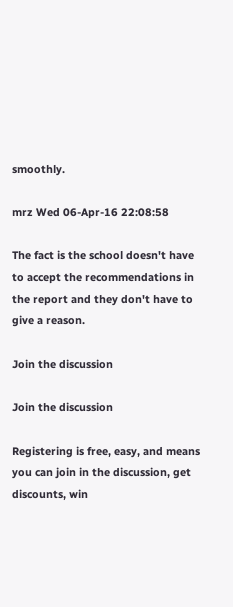smoothly.

mrz Wed 06-Apr-16 22:08:58

The fact is the school doesn't have to accept the recommendations in the report and they don't have to give a reason.

Join the discussion

Join the discussion

Registering is free, easy, and means you can join in the discussion, get discounts, win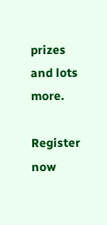prizes and lots more.

Register now